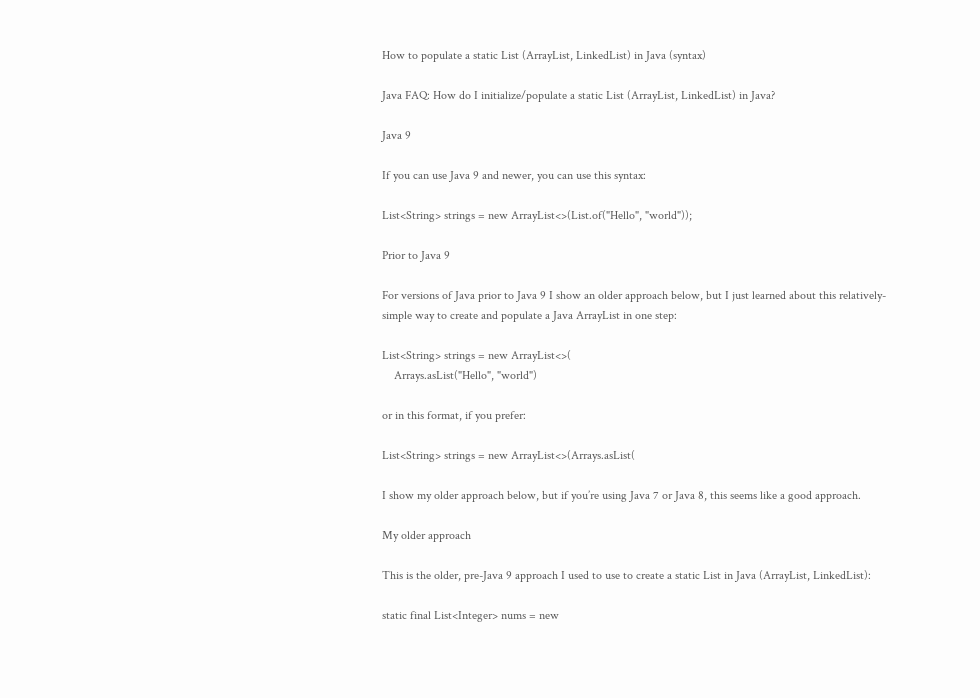How to populate a static List (ArrayList, LinkedList) in Java (syntax)

Java FAQ: How do I initialize/populate a static List (ArrayList, LinkedList) in Java?

Java 9

If you can use Java 9 and newer, you can use this syntax:

List<String> strings = new ArrayList<>(List.of("Hello", "world"));

Prior to Java 9

For versions of Java prior to Java 9 I show an older approach below, but I just learned about this relatively-simple way to create and populate a Java ArrayList in one step:

List<String> strings = new ArrayList<>(
    Arrays.asList("Hello", "world")

or in this format, if you prefer:

List<String> strings = new ArrayList<>(Arrays.asList(

I show my older approach below, but if you’re using Java 7 or Java 8, this seems like a good approach.

My older approach

This is the older, pre-Java 9 approach I used to use to create a static List in Java (ArrayList, LinkedList):

static final List<Integer> nums = new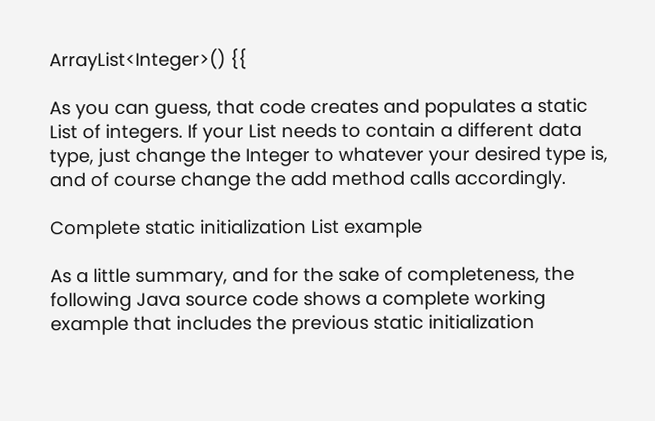ArrayList<Integer>() {{

As you can guess, that code creates and populates a static List of integers. If your List needs to contain a different data type, just change the Integer to whatever your desired type is, and of course change the add method calls accordingly.

Complete static initialization List example

As a little summary, and for the sake of completeness, the following Java source code shows a complete working example that includes the previous static initialization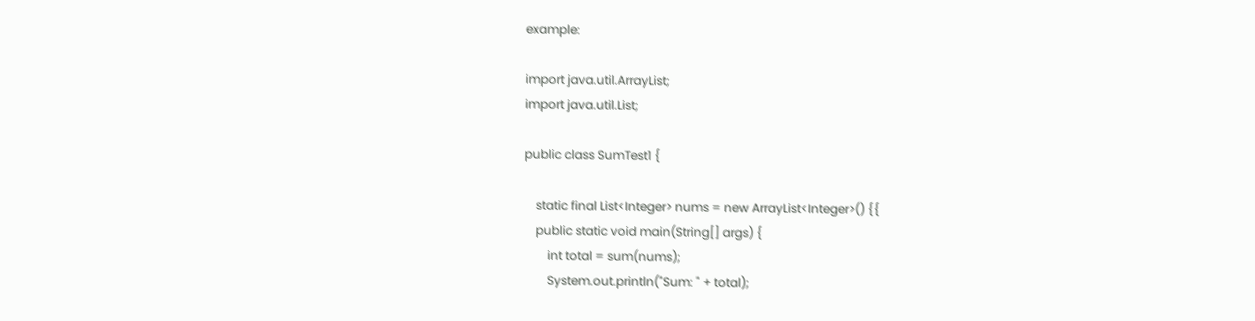example:

import java.util.ArrayList;
import java.util.List;

public class SumTest1 {

    static final List<Integer> nums = new ArrayList<Integer>() {{
    public static void main(String[] args) {
        int total = sum(nums);
        System.out.println("Sum: " + total);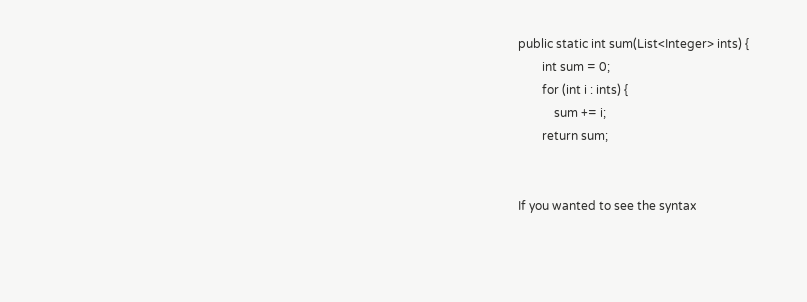public static int sum(List<Integer> ints) {
        int sum = 0;
        for (int i : ints) {
            sum += i;
        return sum;


If you wanted to see the syntax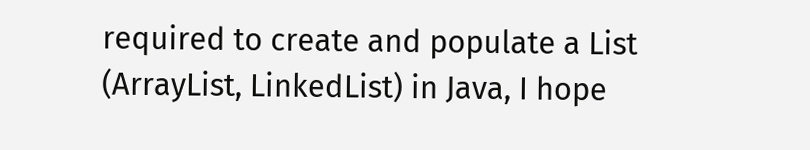required to create and populate a List (ArrayList, LinkedList) in Java, I hope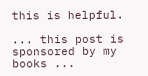this is helpful.

... this post is sponsored by my books ...